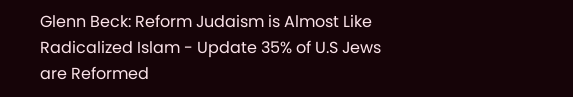Glenn Beck: Reform Judaism is Almost Like Radicalized Islam - Update 35% of U.S Jews are Reformed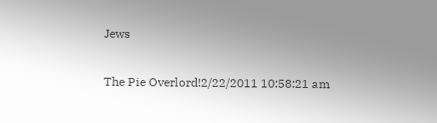Jews

The Pie Overlord!2/22/2011 10:58:21 am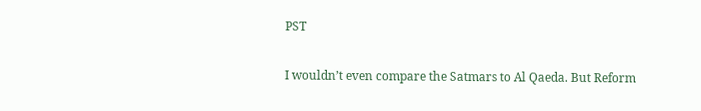PST

I wouldn’t even compare the Satmars to Al Qaeda. But Reform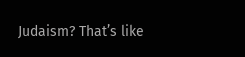Judaism? That’s like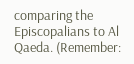comparing the Episcopalians to Al Qaeda. (Remember: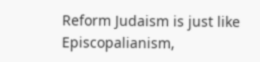Reform Judaism is just like Episcopalianism,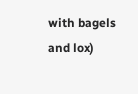with bagels and lox)